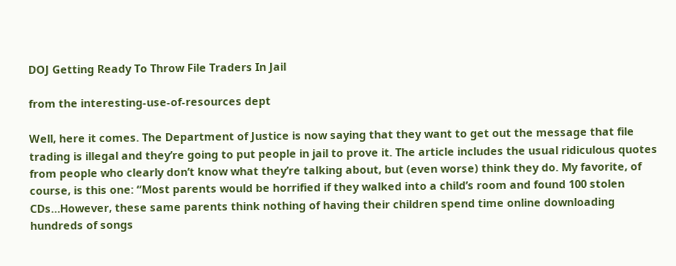DOJ Getting Ready To Throw File Traders In Jail

from the interesting-use-of-resources dept

Well, here it comes. The Department of Justice is now saying that they want to get out the message that file trading is illegal and they’re going to put people in jail to prove it. The article includes the usual ridiculous quotes from people who clearly don’t know what they’re talking about, but (even worse) think they do. My favorite, of course, is this one: “Most parents would be horrified if they walked into a child’s room and found 100 stolen CDs…However, these same parents think nothing of having their children spend time online downloading hundreds of songs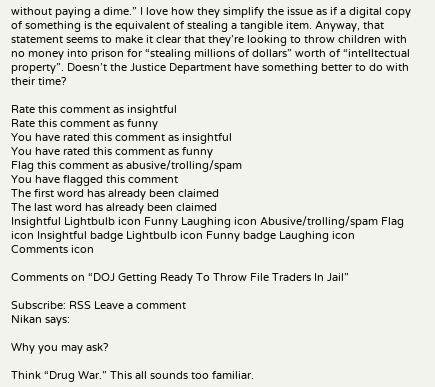without paying a dime.” I love how they simplify the issue as if a digital copy of something is the equivalent of stealing a tangible item. Anyway, that statement seems to make it clear that they’re looking to throw children with no money into prison for “stealing millions of dollars” worth of “intelltectual property”. Doesn’t the Justice Department have something better to do with their time?

Rate this comment as insightful
Rate this comment as funny
You have rated this comment as insightful
You have rated this comment as funny
Flag this comment as abusive/trolling/spam
You have flagged this comment
The first word has already been claimed
The last word has already been claimed
Insightful Lightbulb icon Funny Laughing icon Abusive/trolling/spam Flag icon Insightful badge Lightbulb icon Funny badge Laughing icon Comments icon

Comments on “DOJ Getting Ready To Throw File Traders In Jail”

Subscribe: RSS Leave a comment
Nikan says:

Why you may ask?

Think “Drug War.” This all sounds too familiar.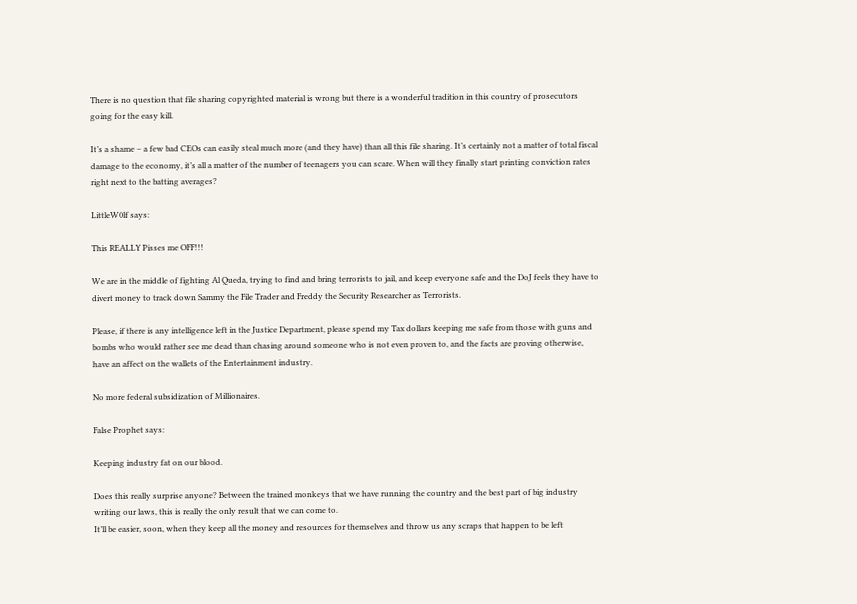There is no question that file sharing copyrighted material is wrong but there is a wonderful tradition in this country of prosecutors going for the easy kill.

It’s a shame – a few bad CEOs can easily steal much more (and they have) than all this file sharing. It’s certainly not a matter of total fiscal damage to the economy, it’s all a matter of the number of teenagers you can scare. When will they finally start printing conviction rates right next to the batting averages?

LittleW0lf says:

This REALLY Pisses me OFF!!!

We are in the middle of fighting Al Queda, trying to find and bring terrorists to jail, and keep everyone safe and the DoJ feels they have to divert money to track down Sammy the File Trader and Freddy the Security Researcher as Terrorists.

Please, if there is any intelligence left in the Justice Department, please spend my Tax dollars keeping me safe from those with guns and bombs who would rather see me dead than chasing around someone who is not even proven to, and the facts are proving otherwise, have an affect on the wallets of the Entertainment industry.

No more federal subsidization of Millionaires.

False Prophet says:

Keeping industry fat on our blood.

Does this really surprise anyone? Between the trained monkeys that we have running the country and the best part of big industry writing our laws, this is really the only result that we can come to.
It’ll be easier, soon, when they keep all the money and resources for themselves and throw us any scraps that happen to be left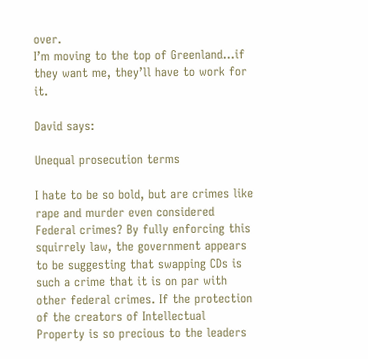over.
I’m moving to the top of Greenland…if they want me, they’ll have to work for it.

David says:

Unequal prosecution terms

I hate to be so bold, but are crimes like rape and murder even considered Federal crimes? By fully enforcing this squirrely law, the government appears to be suggesting that swapping CDs is such a crime that it is on par with other federal crimes. If the protection of the creators of Intellectual Property is so precious to the leaders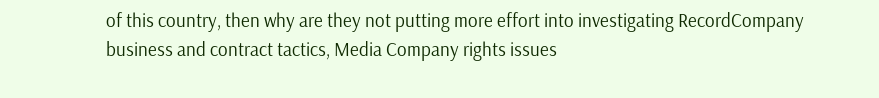of this country, then why are they not putting more effort into investigating RecordCompany business and contract tactics, Media Company rights issues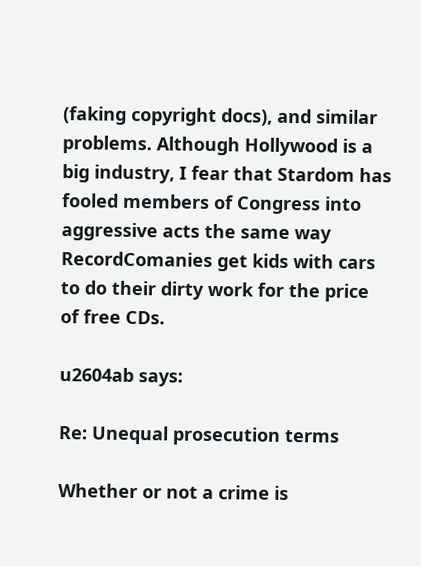(faking copyright docs), and similar problems. Although Hollywood is a big industry, I fear that Stardom has fooled members of Congress into aggressive acts the same way RecordComanies get kids with cars to do their dirty work for the price of free CDs.

u2604ab says:

Re: Unequal prosecution terms

Whether or not a crime is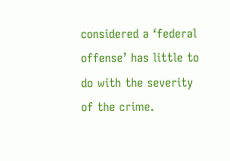considered a ‘federal offense’ has little to do with the severity of the crime.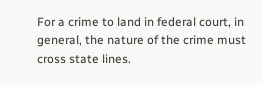For a crime to land in federal court, in general, the nature of the crime must cross state lines.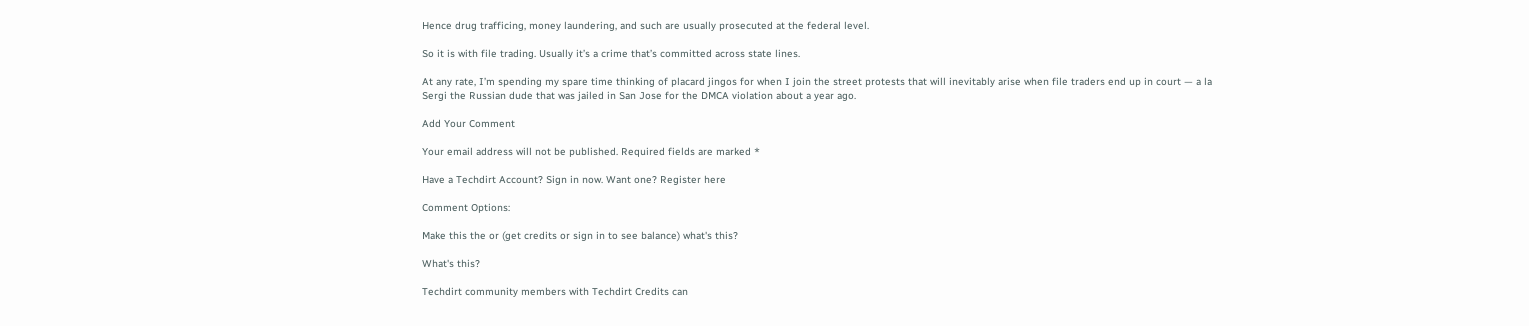Hence drug trafficing, money laundering, and such are usually prosecuted at the federal level.

So it is with file trading. Usually it’s a crime that’s committed across state lines.

At any rate, I’m spending my spare time thinking of placard jingos for when I join the street protests that will inevitably arise when file traders end up in court — a la Sergi the Russian dude that was jailed in San Jose for the DMCA violation about a year ago.

Add Your Comment

Your email address will not be published. Required fields are marked *

Have a Techdirt Account? Sign in now. Want one? Register here

Comment Options:

Make this the or (get credits or sign in to see balance) what's this?

What's this?

Techdirt community members with Techdirt Credits can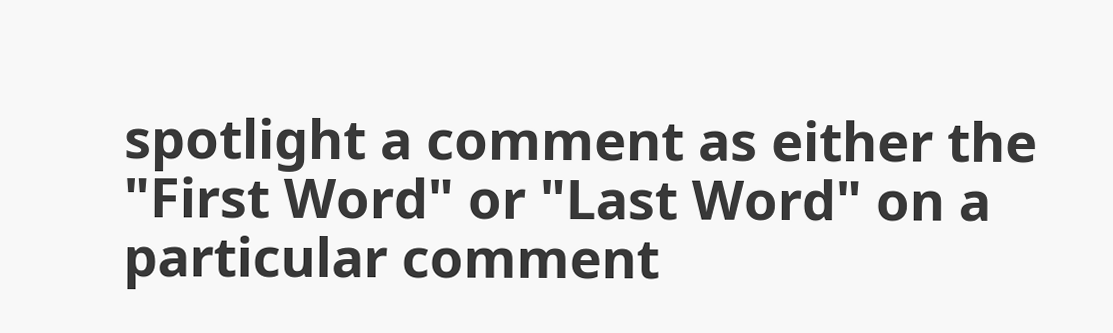spotlight a comment as either the "First Word" or "Last Word" on a particular comment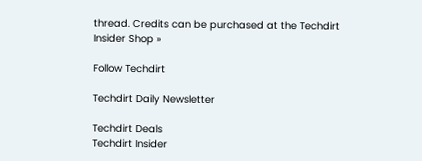thread. Credits can be purchased at the Techdirt Insider Shop »

Follow Techdirt

Techdirt Daily Newsletter

Techdirt Deals
Techdirt Insider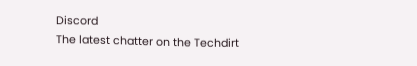Discord
The latest chatter on the Techdirt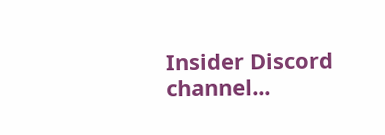Insider Discord channel...